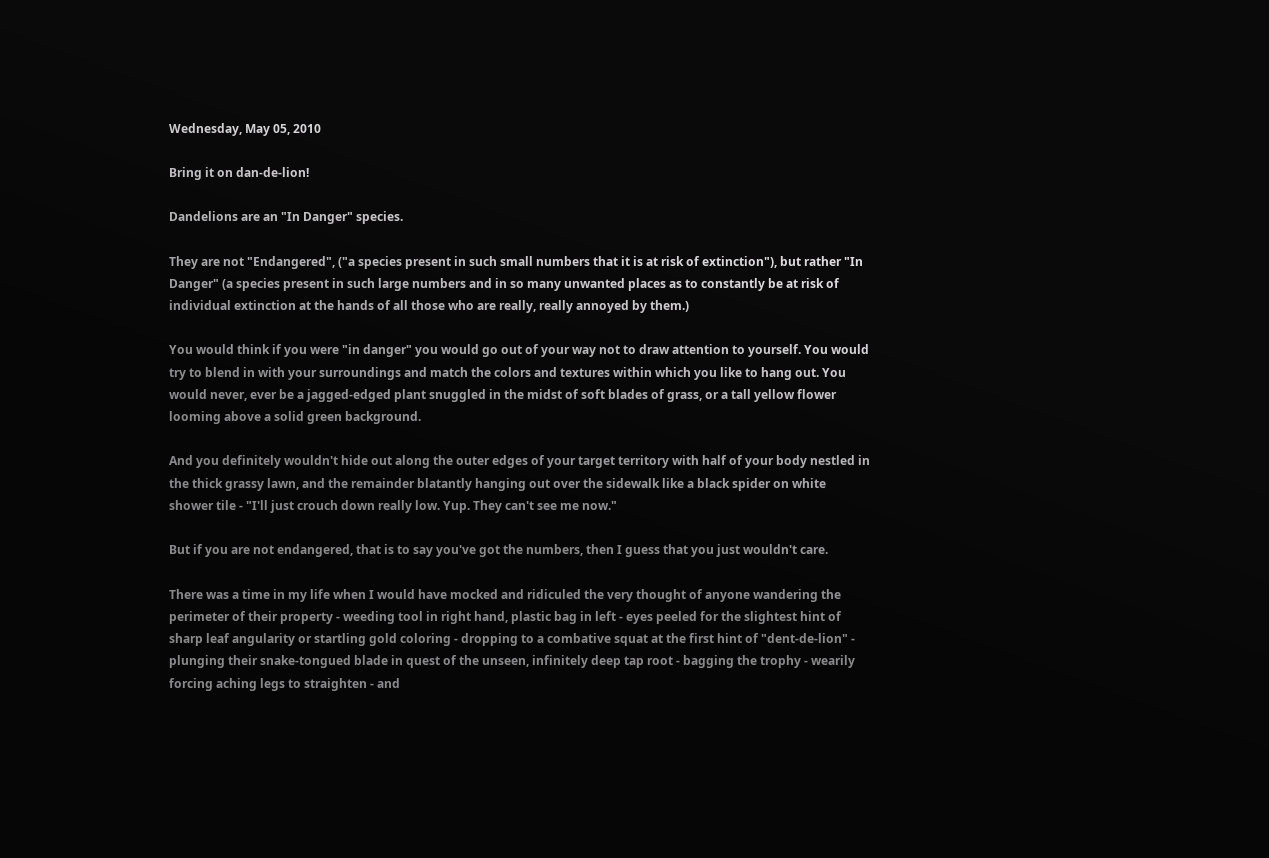Wednesday, May 05, 2010

Bring it on dan-de-lion!

Dandelions are an "In Danger" species.

They are not "Endangered", ("a species present in such small numbers that it is at risk of extinction"), but rather "In Danger" (a species present in such large numbers and in so many unwanted places as to constantly be at risk of individual extinction at the hands of all those who are really, really annoyed by them.)

You would think if you were "in danger" you would go out of your way not to draw attention to yourself. You would try to blend in with your surroundings and match the colors and textures within which you like to hang out. You would never, ever be a jagged-edged plant snuggled in the midst of soft blades of grass, or a tall yellow flower looming above a solid green background.

And you definitely wouldn't hide out along the outer edges of your target territory with half of your body nestled in the thick grassy lawn, and the remainder blatantly hanging out over the sidewalk like a black spider on white shower tile - "I'll just crouch down really low. Yup. They can't see me now."

But if you are not endangered, that is to say you've got the numbers, then I guess that you just wouldn't care.

There was a time in my life when I would have mocked and ridiculed the very thought of anyone wandering the perimeter of their property - weeding tool in right hand, plastic bag in left - eyes peeled for the slightest hint of sharp leaf angularity or startling gold coloring - dropping to a combative squat at the first hint of "dent-de-lion" - plunging their snake-tongued blade in quest of the unseen, infinitely deep tap root - bagging the trophy - wearily forcing aching legs to straighten - and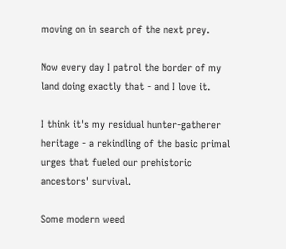moving on in search of the next prey.

Now every day I patrol the border of my land doing exactly that - and I love it.

I think it's my residual hunter-gatherer heritage - a rekindling of the basic primal urges that fueled our prehistoric ancestors' survival.

Some modern weed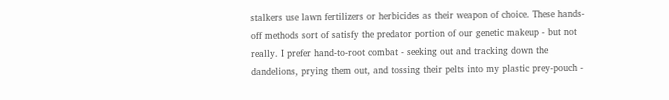stalkers use lawn fertilizers or herbicides as their weapon of choice. These hands-off methods sort of satisfy the predator portion of our genetic makeup - but not really. I prefer hand-to-root combat - seeking out and tracking down the dandelions, prying them out, and tossing their pelts into my plastic prey-pouch -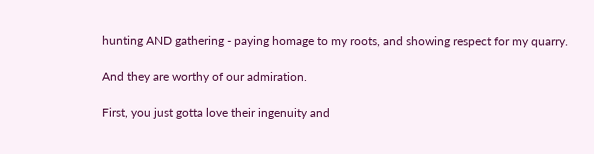hunting AND gathering - paying homage to my roots, and showing respect for my quarry.

And they are worthy of our admiration.

First, you just gotta love their ingenuity and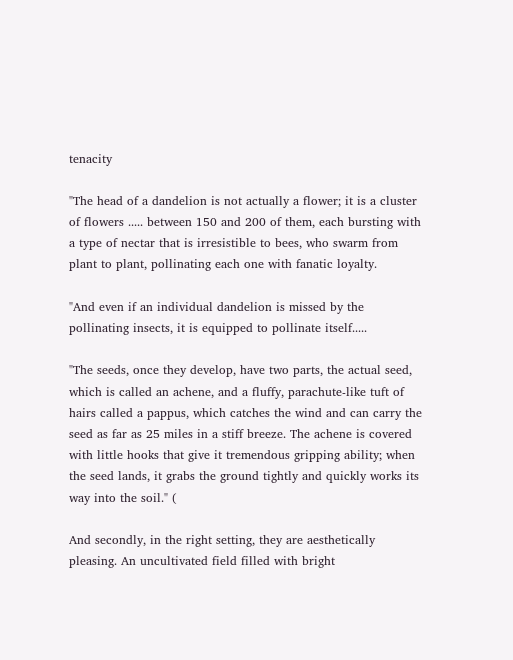tenacity

"The head of a dandelion is not actually a flower; it is a cluster of flowers ..... between 150 and 200 of them, each bursting with a type of nectar that is irresistible to bees, who swarm from plant to plant, pollinating each one with fanatic loyalty.

"And even if an individual dandelion is missed by the pollinating insects, it is equipped to pollinate itself.....

"The seeds, once they develop, have two parts, the actual seed, which is called an achene, and a fluffy, parachute-like tuft of hairs called a pappus, which catches the wind and can carry the seed as far as 25 miles in a stiff breeze. The achene is covered with little hooks that give it tremendous gripping ability; when the seed lands, it grabs the ground tightly and quickly works its way into the soil." (

And secondly, in the right setting, they are aesthetically pleasing. An uncultivated field filled with bright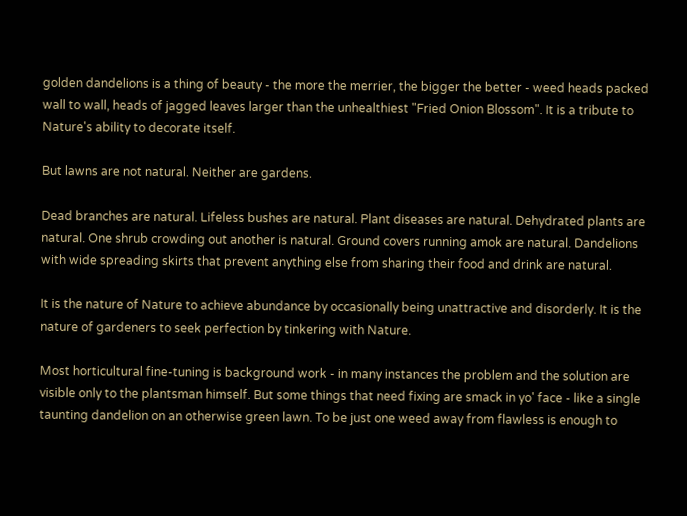golden dandelions is a thing of beauty - the more the merrier, the bigger the better - weed heads packed wall to wall, heads of jagged leaves larger than the unhealthiest "Fried Onion Blossom". It is a tribute to Nature's ability to decorate itself.

But lawns are not natural. Neither are gardens.

Dead branches are natural. Lifeless bushes are natural. Plant diseases are natural. Dehydrated plants are natural. One shrub crowding out another is natural. Ground covers running amok are natural. Dandelions with wide spreading skirts that prevent anything else from sharing their food and drink are natural.

It is the nature of Nature to achieve abundance by occasionally being unattractive and disorderly. It is the nature of gardeners to seek perfection by tinkering with Nature.

Most horticultural fine-tuning is background work - in many instances the problem and the solution are visible only to the plantsman himself. But some things that need fixing are smack in yo' face - like a single taunting dandelion on an otherwise green lawn. To be just one weed away from flawless is enough to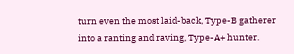turn even the most laid-back, Type-B gatherer into a ranting and raving, Type-A+ hunter.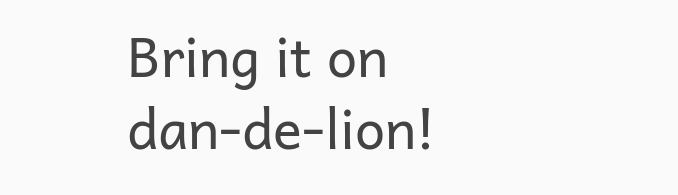Bring it on dan-de-lion!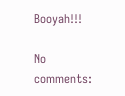Booyah!!!

No comments: